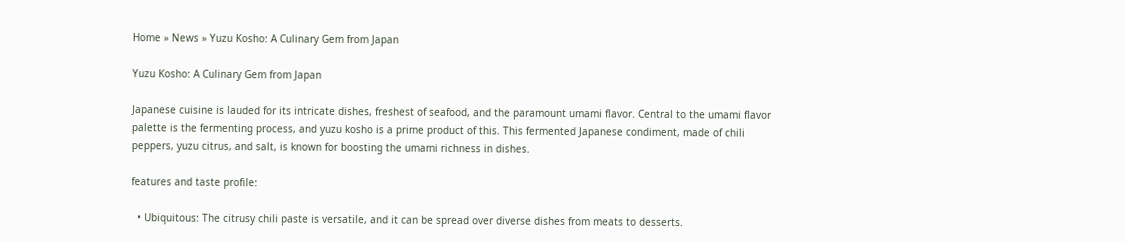Home » News » Yuzu Kosho: A Culinary Gem from Japan

Yuzu Kosho: A Culinary Gem from Japan

Japanese cuisine is lauded for its intricate dishes, freshest of seafood, and the paramount umami flavor. Central to the umami flavor palette is the fermenting process, and yuzu kosho is a prime product of this. This fermented Japanese condiment, made of chili peppers, yuzu citrus, and salt, is known for boosting the umami richness in dishes.

features and taste profile:

  • Ubiquitous: The citrusy chili paste is versatile, and it can be spread over diverse dishes from meats to desserts.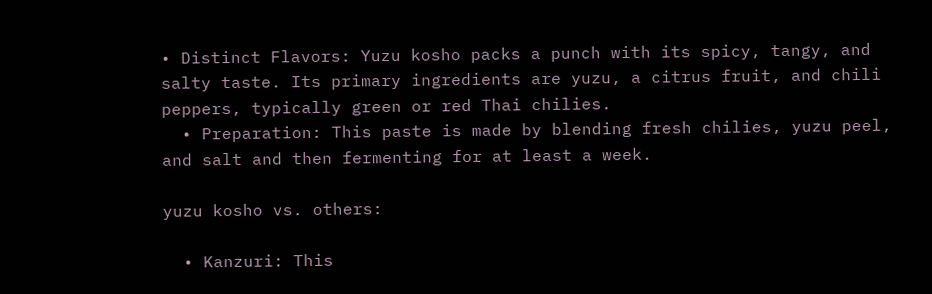• Distinct Flavors: Yuzu kosho packs a punch with its spicy, tangy, and salty taste. Its primary ingredients are yuzu, a citrus fruit, and chili peppers, typically green or red Thai chilies.
  • Preparation: This paste is made by blending fresh chilies, yuzu peel, and salt and then fermenting for at least a week.

yuzu kosho vs. others:

  • Kanzuri: This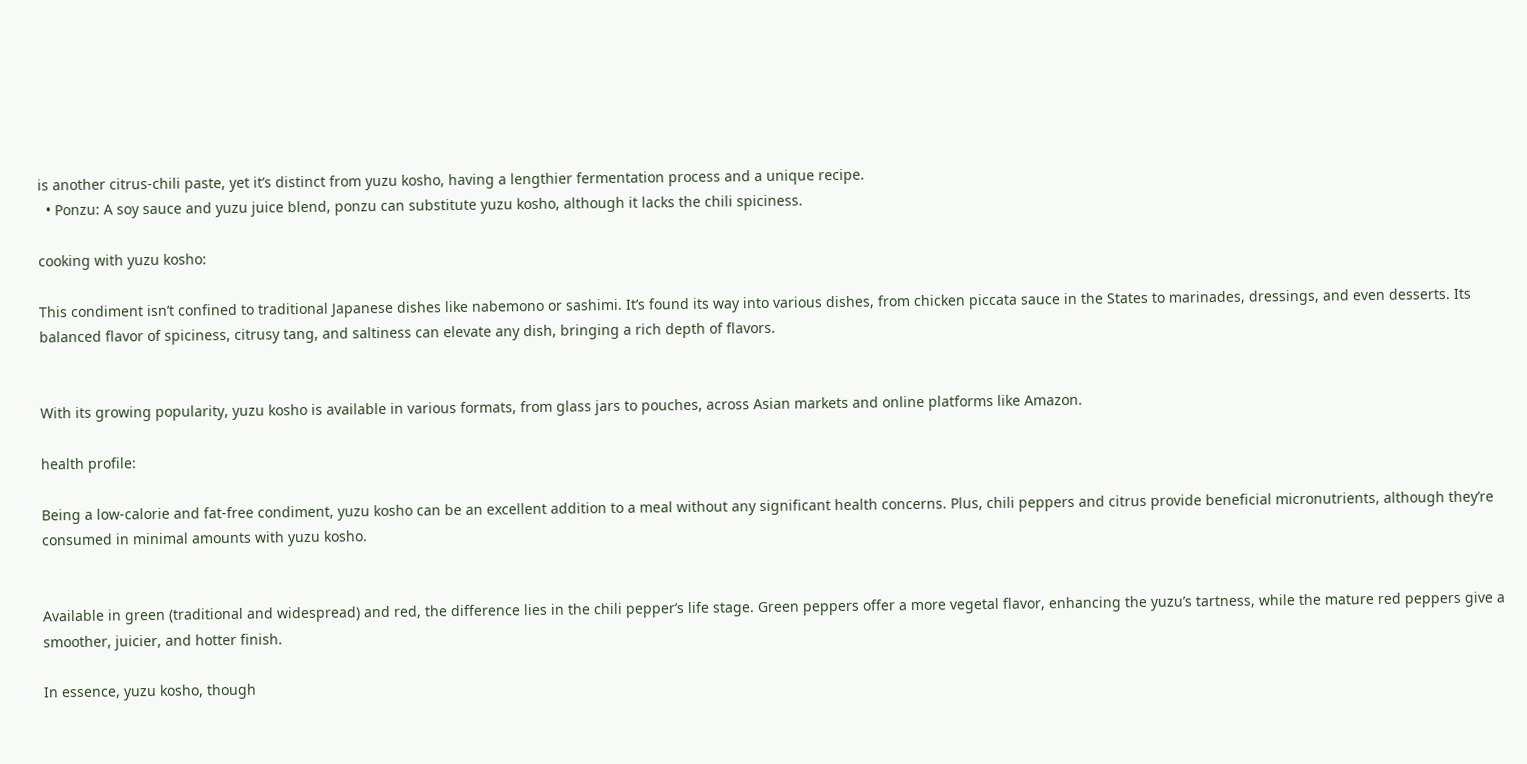is another citrus-chili paste, yet it’s distinct from yuzu kosho, having a lengthier fermentation process and a unique recipe.
  • Ponzu: A soy sauce and yuzu juice blend, ponzu can substitute yuzu kosho, although it lacks the chili spiciness.

cooking with yuzu kosho:

This condiment isn’t confined to traditional Japanese dishes like nabemono or sashimi. It’s found its way into various dishes, from chicken piccata sauce in the States to marinades, dressings, and even desserts. Its balanced flavor of spiciness, citrusy tang, and saltiness can elevate any dish, bringing a rich depth of flavors.


With its growing popularity, yuzu kosho is available in various formats, from glass jars to pouches, across Asian markets and online platforms like Amazon.

health profile:

Being a low-calorie and fat-free condiment, yuzu kosho can be an excellent addition to a meal without any significant health concerns. Plus, chili peppers and citrus provide beneficial micronutrients, although they’re consumed in minimal amounts with yuzu kosho.


Available in green (traditional and widespread) and red, the difference lies in the chili pepper’s life stage. Green peppers offer a more vegetal flavor, enhancing the yuzu’s tartness, while the mature red peppers give a smoother, juicier, and hotter finish.

In essence, yuzu kosho, though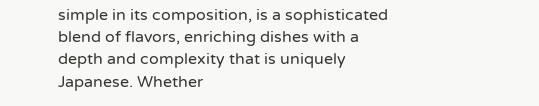simple in its composition, is a sophisticated blend of flavors, enriching dishes with a depth and complexity that is uniquely Japanese. Whether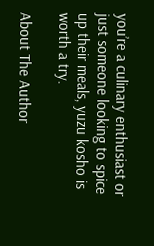you’re a culinary enthusiast or just someone looking to spice up their meals, yuzu kosho is worth a try.

About The Author